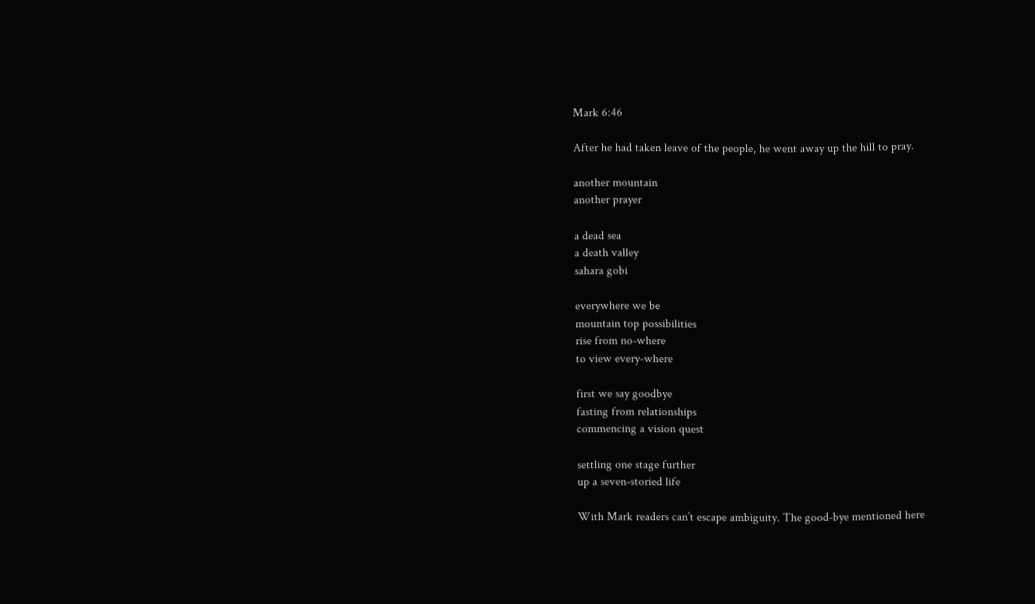Mark 6:46

After he had taken leave of the people, he went away up the hill to pray.

another mountain
another prayer

a dead sea
a death valley
sahara gobi

everywhere we be
mountain top possibilities
rise from no-where
to view every-where

first we say goodbye
fasting from relationships
commencing a vision quest

settling one stage further
up a seven-storied life

With Mark readers can’t escape ambiguity. The good-bye mentioned here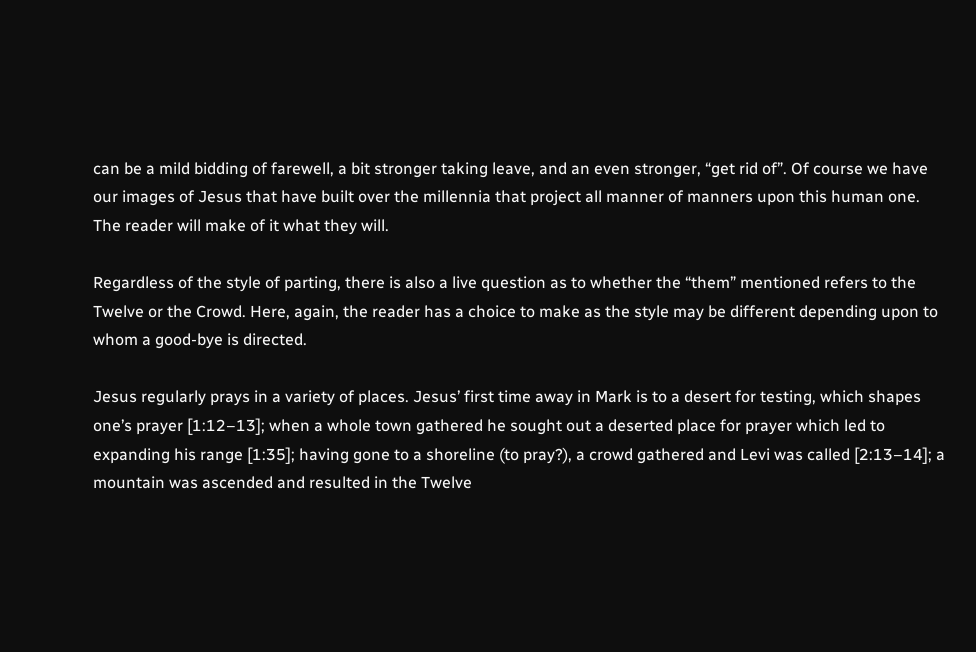can be a mild bidding of farewell, a bit stronger taking leave, and an even stronger, “get rid of”. Of course we have our images of Jesus that have built over the millennia that project all manner of manners upon this human one. The reader will make of it what they will.

Regardless of the style of parting, there is also a live question as to whether the “them” mentioned refers to the Twelve or the Crowd. Here, again, the reader has a choice to make as the style may be different depending upon to whom a good-bye is directed.

Jesus regularly prays in a variety of places. Jesus’ first time away in Mark is to a desert for testing, which shapes one’s prayer [1:12–13]; when a whole town gathered he sought out a deserted place for prayer which led to expanding his range [1:35]; having gone to a shoreline (to pray?), a crowd gathered and Levi was called [2:13–14]; a mountain was ascended and resulted in the Twelve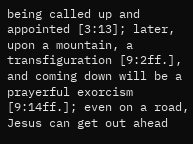being called up and appointed [3:13]; later, upon a mountain, a transfiguration [9:2ff.], and coming down will be a prayerful exorcism [9:14ff.]; even on a road, Jesus can get out ahead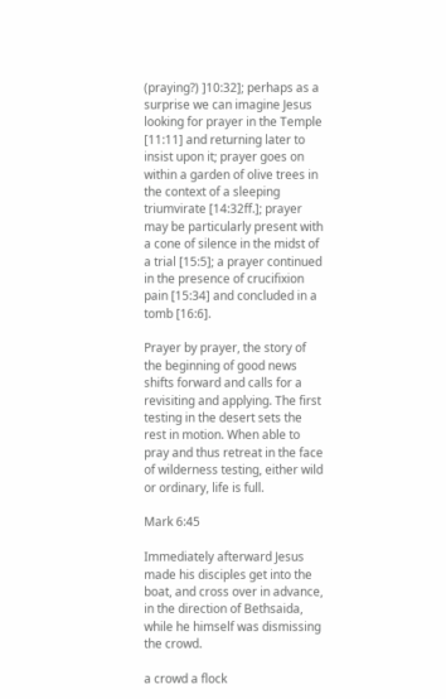(praying?) ]10:32]; perhaps as a surprise we can imagine Jesus looking for prayer in the Temple [11:11] and returning later to insist upon it; prayer goes on within a garden of olive trees in the context of a sleeping triumvirate [14:32ff.]; prayer may be particularly present with a cone of silence in the midst of a trial [15:5]; a prayer continued in the presence of crucifixion pain [15:34] and concluded in a tomb [16:6].

Prayer by prayer, the story of the beginning of good news shifts forward and calls for a revisiting and applying. The first testing in the desert sets the rest in motion. When able to pray and thus retreat in the face of wilderness testing, either wild or ordinary, life is full.

Mark 6:45

Immediately afterward Jesus made his disciples get into the boat, and cross over in advance, in the direction of Bethsaida, while he himself was dismissing the crowd.

a crowd a flock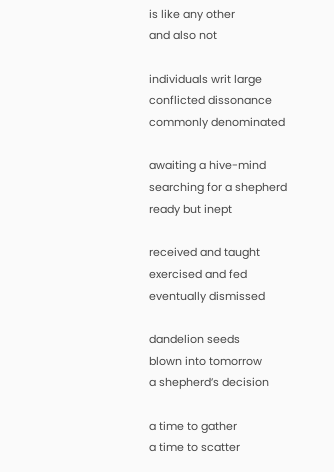is like any other
and also not

individuals writ large
conflicted dissonance
commonly denominated

awaiting a hive-mind
searching for a shepherd
ready but inept

received and taught
exercised and fed
eventually dismissed

dandelion seeds
blown into tomorrow
a shepherd’s decision

a time to gather
a time to scatter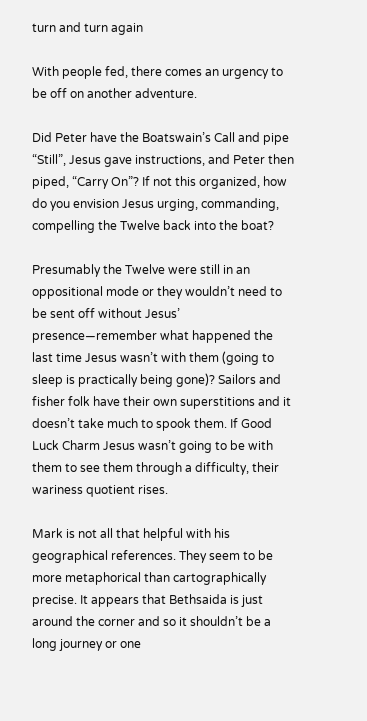turn and turn again

With people fed, there comes an urgency to be off on another adventure.

Did Peter have the Boatswain’s Call and pipe “Still”, Jesus gave instructions, and Peter then piped, “Carry On”? If not this organized, how do you envision Jesus urging, commanding, compelling the Twelve back into the boat?

Presumably the Twelve were still in an oppositional mode or they wouldn’t need to be sent off without Jesus’ presence—remember what happened the last time Jesus wasn’t with them (going to sleep is practically being gone)? Sailors and fisher folk have their own superstitions and it doesn’t take much to spook them. If Good Luck Charm Jesus wasn’t going to be with them to see them through a difficulty, their wariness quotient rises.

Mark is not all that helpful with his geographical references. They seem to be more metaphorical than cartographically precise. It appears that Bethsaida is just around the corner and so it shouldn’t be a long journey or one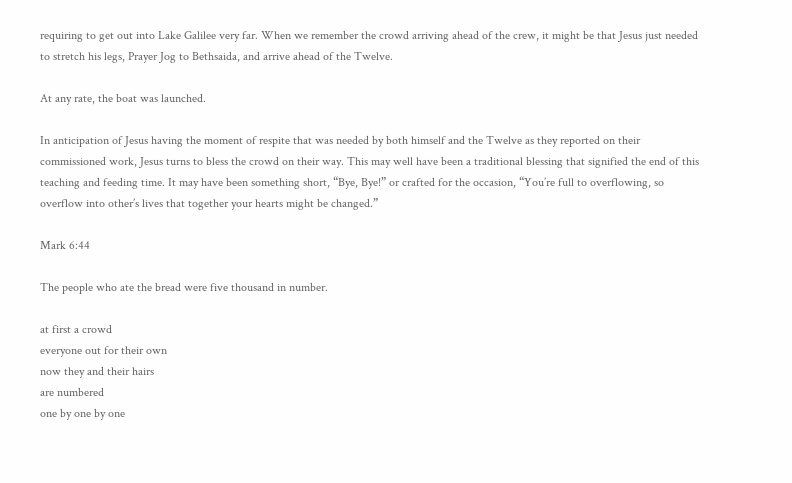requiring to get out into Lake Galilee very far. When we remember the crowd arriving ahead of the crew, it might be that Jesus just needed to stretch his legs, Prayer Jog to Bethsaida, and arrive ahead of the Twelve.

At any rate, the boat was launched.

In anticipation of Jesus having the moment of respite that was needed by both himself and the Twelve as they reported on their commissioned work, Jesus turns to bless the crowd on their way. This may well have been a traditional blessing that signified the end of this teaching and feeding time. It may have been something short, “Bye, Bye!” or crafted for the occasion, “You’re full to overflowing, so overflow into other’s lives that together your hearts might be changed.”

Mark 6:44

The people who ate the bread were five thousand in number.

at first a crowd
everyone out for their own
now they and their hairs
are numbered
one by one by one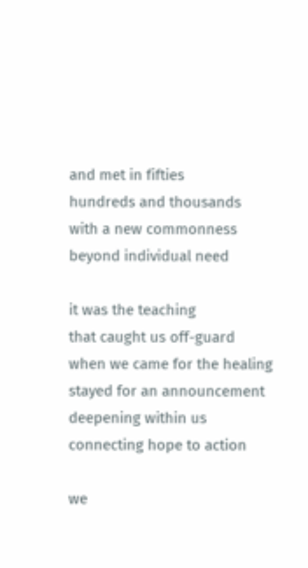and met in fifties
hundreds and thousands
with a new commonness
beyond individual need

it was the teaching
that caught us off-guard
when we came for the healing
stayed for an announcement
deepening within us
connecting hope to action

we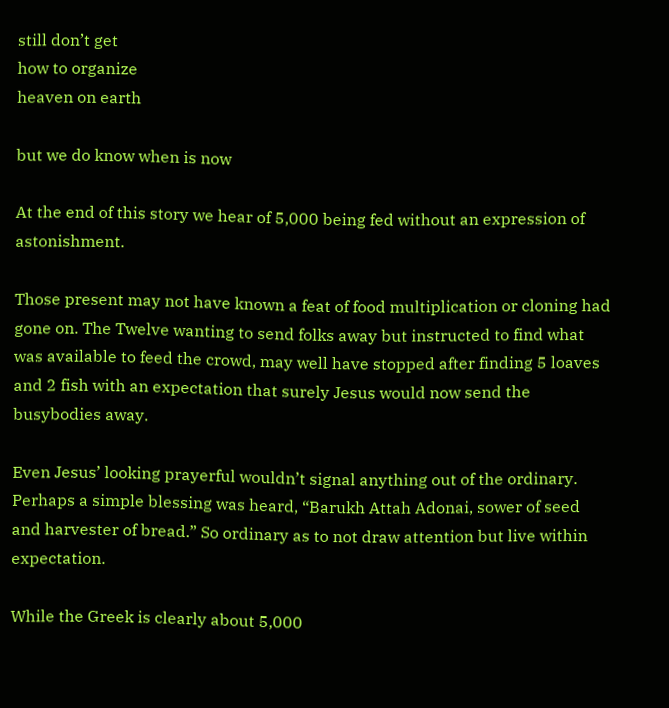still don’t get
how to organize
heaven on earth

but we do know when is now

At the end of this story we hear of 5,000 being fed without an expression of astonishment.

Those present may not have known a feat of food multiplication or cloning had gone on. The Twelve wanting to send folks away but instructed to find what was available to feed the crowd, may well have stopped after finding 5 loaves and 2 fish with an expectation that surely Jesus would now send the busybodies away.

Even Jesus’ looking prayerful wouldn’t signal anything out of the ordinary. Perhaps a simple blessing was heard, “Barukh Attah Adonai, sower of seed and harvester of bread.” So ordinary as to not draw attention but live within expectation.

While the Greek is clearly about 5,000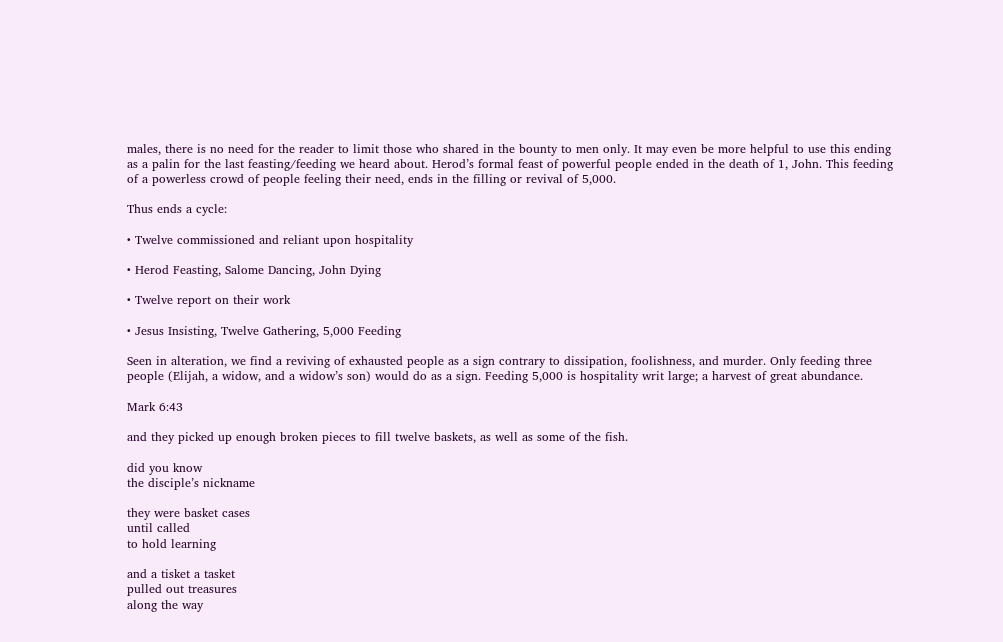males, there is no need for the reader to limit those who shared in the bounty to men only. It may even be more helpful to use this ending as a palin for the last feasting/feeding we heard about. Herod’s formal feast of powerful people ended in the death of 1, John. This feeding of a powerless crowd of people feeling their need, ends in the filling or revival of 5,000.

Thus ends a cycle:

• Twelve commissioned and reliant upon hospitality

• Herod Feasting, Salome Dancing, John Dying

• Twelve report on their work

• Jesus Insisting, Twelve Gathering, 5,000 Feeding

Seen in alteration, we find a reviving of exhausted people as a sign contrary to dissipation, foolishness, and murder. Only feeding three people (Elijah, a widow, and a widow’s son) would do as a sign. Feeding 5,000 is hospitality writ large; a harvest of great abundance.

Mark 6:43

and they picked up enough broken pieces to fill twelve baskets, as well as some of the fish.

did you know
the disciple’s nickname

they were basket cases
until called
to hold learning

and a tisket a tasket
pulled out treasures
along the way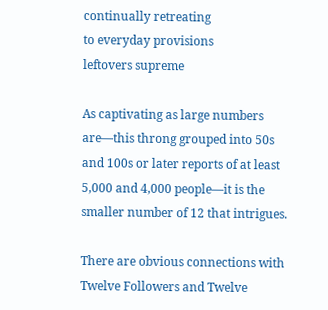continually retreating
to everyday provisions
leftovers supreme

As captivating as large numbers are—this throng grouped into 50s and 100s or later reports of at least 5,000 and 4,000 people—it is the smaller number of 12 that intrigues.

There are obvious connections with Twelve Followers and Twelve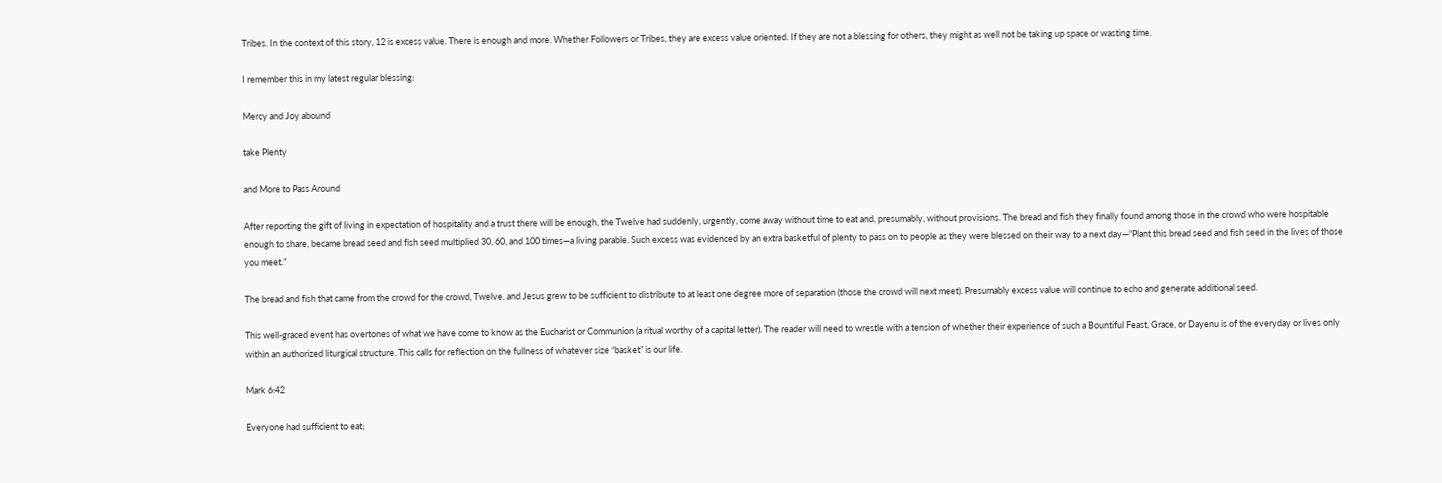Tribes. In the context of this story, 12 is excess value. There is enough and more. Whether Followers or Tribes, they are excess value oriented. If they are not a blessing for others, they might as well not be taking up space or wasting time.

I remember this in my latest regular blessing:

Mercy and Joy abound

take Plenty

and More to Pass Around

After reporting the gift of living in expectation of hospitality and a trust there will be enough, the Twelve had suddenly, urgently, come away without time to eat and, presumably, without provisions. The bread and fish they finally found among those in the crowd who were hospitable enough to share, became bread seed and fish seed multiplied 30, 60, and 100 times—a living parable. Such excess was evidenced by an extra basketful of plenty to pass on to people as they were blessed on their way to a next day—“Plant this bread seed and fish seed in the lives of those you meet.”

The bread and fish that came from the crowd for the crowd, Twelve, and Jesus grew to be sufficient to distribute to at least one degree more of separation (those the crowd will next meet). Presumably excess value will continue to echo and generate additional seed.

This well-graced event has overtones of what we have come to know as the Eucharist or Communion (a ritual worthy of a capital letter). The reader will need to wrestle with a tension of whether their experience of such a Bountiful Feast, Grace, or Dayenu is of the everyday or lives only within an authorized liturgical structure. This calls for reflection on the fullness of whatever size “basket” is our life.

Mark 6:42

Everyone had sufficient to eat;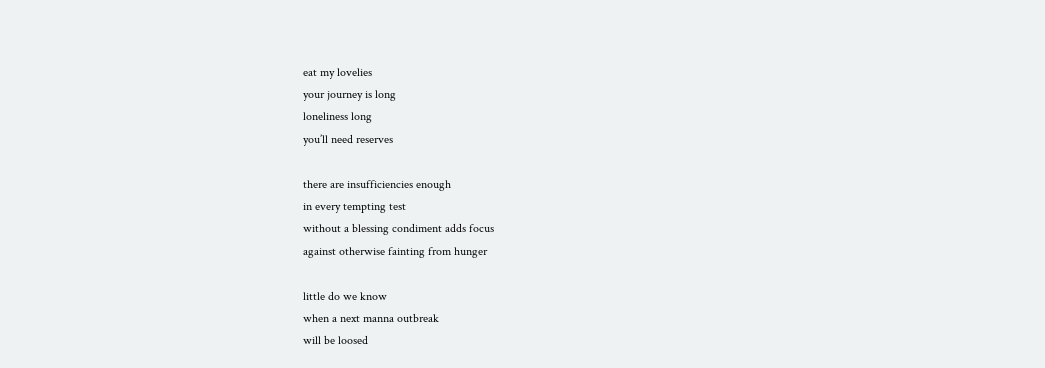eat my lovelies
your journey is long
loneliness long
you’ll need reserves

there are insufficiencies enough
in every tempting test
without a blessing condiment adds focus
against otherwise fainting from hunger

little do we know
when a next manna outbreak
will be loosed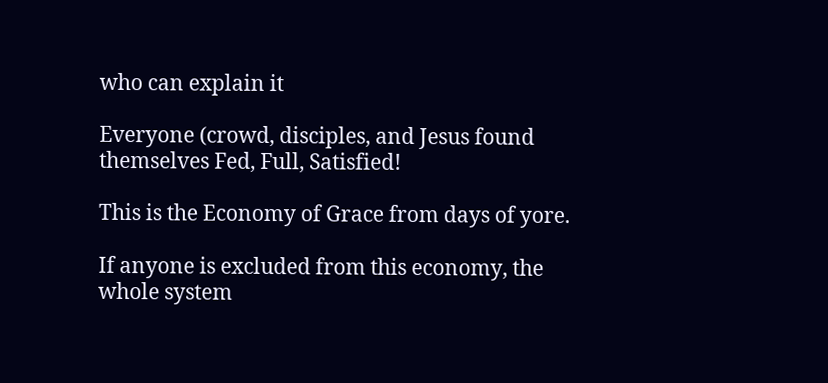who can explain it

Everyone (crowd, disciples, and Jesus found themselves Fed, Full, Satisfied!

This is the Economy of Grace from days of yore.

If anyone is excluded from this economy, the whole system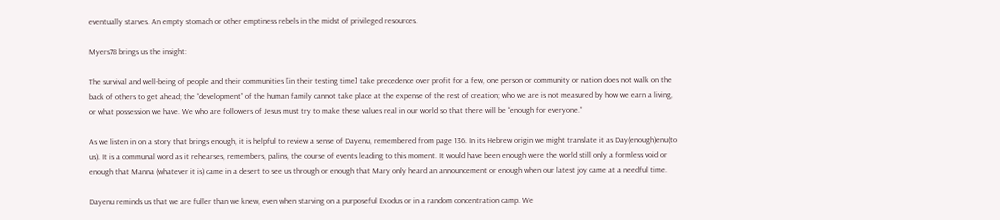eventually starves. An empty stomach or other emptiness rebels in the midst of privileged resources.

Myers78 brings us the insight:

The survival and well-being of people and their communities [in their testing time] take precedence over profit for a few, one person or community or nation does not walk on the back of others to get ahead; the “development” of the human family cannot take place at the expense of the rest of creation; who we are is not measured by how we earn a living, or what possession we have. We who are followers of Jesus must try to make these values real in our world so that there will be “enough for everyone.”

As we listen in on a story that brings enough, it is helpful to review a sense of Dayenu, remembered from page 136. In its Hebrew origin we might translate it as Day(enough)enu(to us). It is a communal word as it rehearses, remembers, palins, the course of events leading to this moment. It would have been enough were the world still only a formless void or enough that Manna (whatever it is) came in a desert to see us through or enough that Mary only heard an announcement or enough when our latest joy came at a needful time.

Dayenu reminds us that we are fuller than we knew, even when starving on a purposeful Exodus or in a random concentration camp. We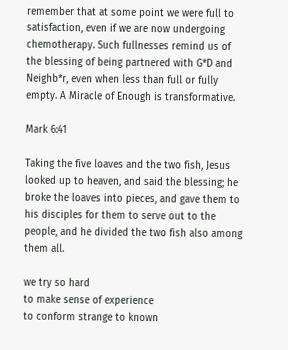remember that at some point we were full to satisfaction, even if we are now undergoing chemotherapy. Such fullnesses remind us of the blessing of being partnered with G*D and Neighb*r, even when less than full or fully empty. A Miracle of Enough is transformative.

Mark 6:41

Taking the five loaves and the two fish, Jesus looked up to heaven, and said the blessing; he broke the loaves into pieces, and gave them to his disciples for them to serve out to the people, and he divided the two fish also among them all.

we try so hard
to make sense of experience
to conform strange to known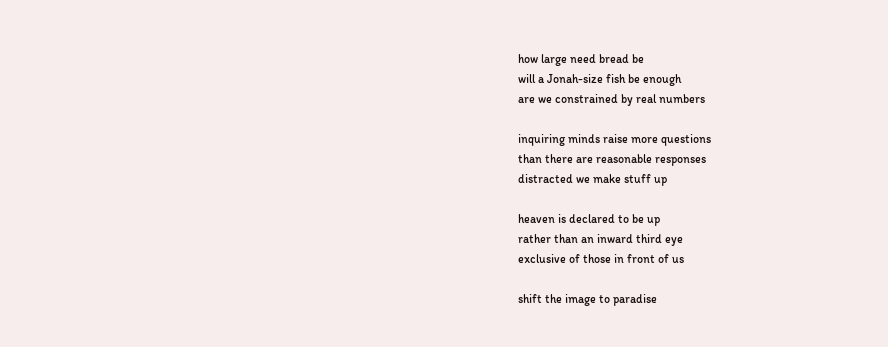how large need bread be
will a Jonah-size fish be enough
are we constrained by real numbers

inquiring minds raise more questions
than there are reasonable responses
distracted we make stuff up

heaven is declared to be up
rather than an inward third eye
exclusive of those in front of us

shift the image to paradise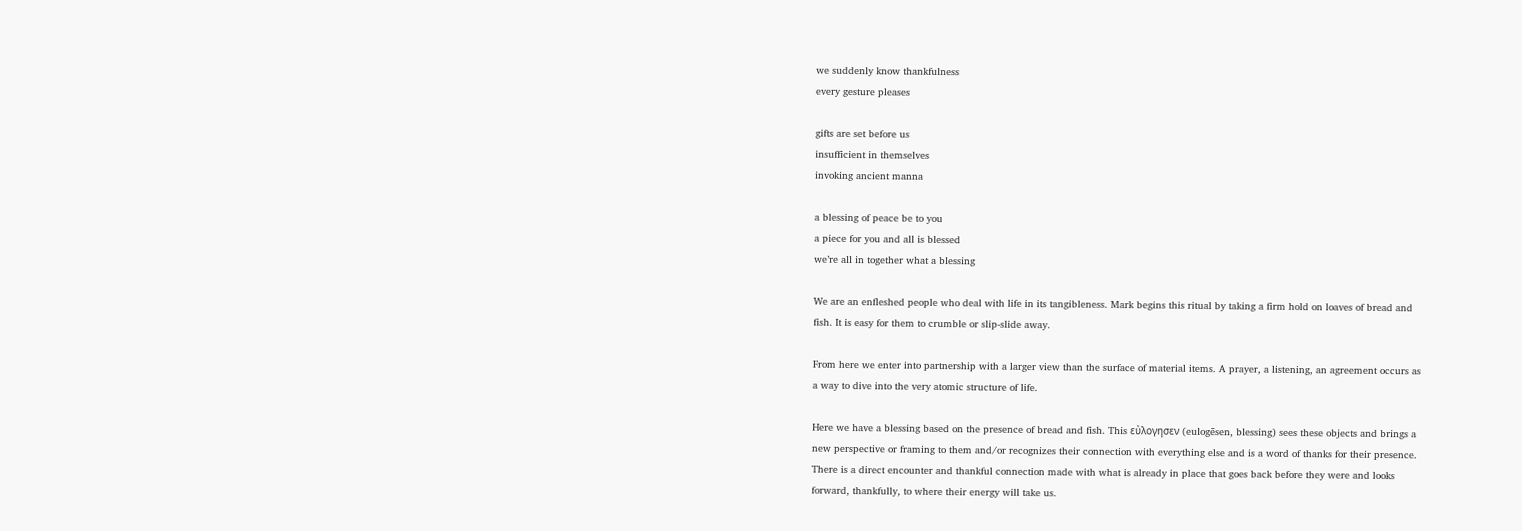we suddenly know thankfulness
every gesture pleases

gifts are set before us
insufficient in themselves
invoking ancient manna

a blessing of peace be to you
a piece for you and all is blessed
we’re all in together what a blessing

We are an enfleshed people who deal with life in its tangibleness. Mark begins this ritual by taking a firm hold on loaves of bread and fish. It is easy for them to crumble or slip-slide away.

From here we enter into partnership with a larger view than the surface of material items. A prayer, a listening, an agreement occurs as a way to dive into the very atomic structure of life.

Here we have a blessing based on the presence of bread and fish. This εὐλογησεν (eulogēsen, blessing) sees these objects and brings a new perspective or framing to them and/or recognizes their connection with everything else and is a word of thanks for their presence. There is a direct encounter and thankful connection made with what is already in place that goes back before they were and looks forward, thankfully, to where their energy will take us.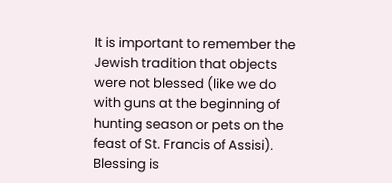It is important to remember the Jewish tradition that objects were not blessed (like we do with guns at the beginning of hunting season or pets on the feast of St. Francis of Assisi). Blessing is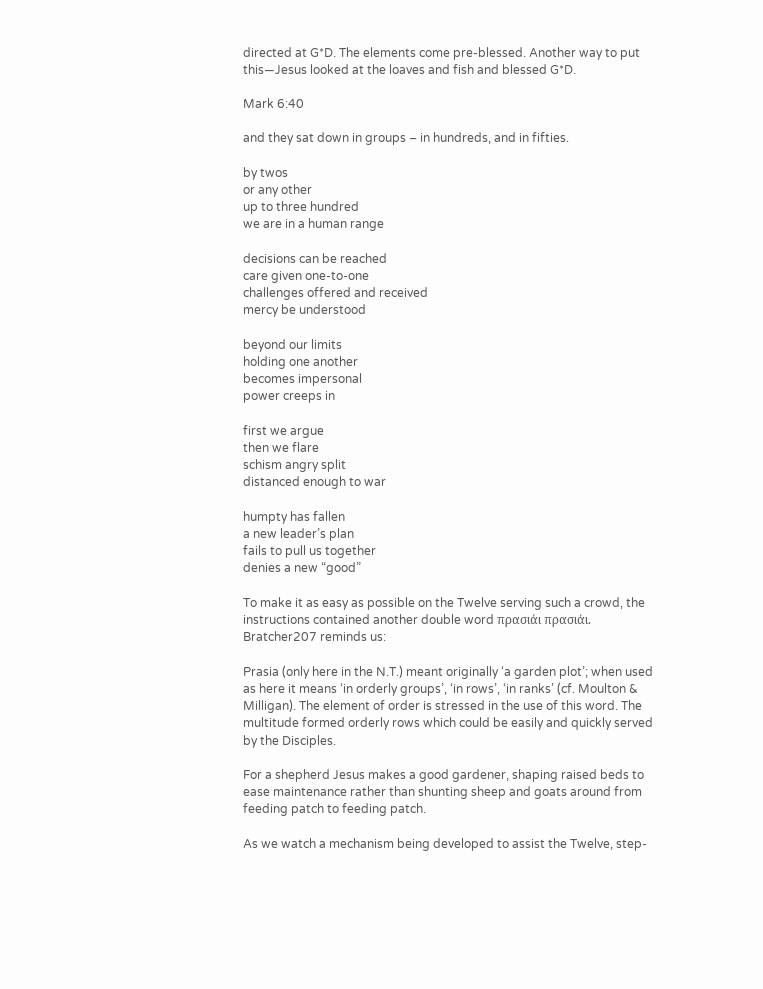directed at G*D. The elements come pre-blessed. Another way to put this—Jesus looked at the loaves and fish and blessed G*D.

Mark 6:40

and they sat down in groups – in hundreds, and in fifties.

by twos
or any other
up to three hundred
we are in a human range

decisions can be reached
care given one-to-one
challenges offered and received
mercy be understood

beyond our limits
holding one another
becomes impersonal
power creeps in

first we argue
then we flare
schism angry split
distanced enough to war

humpty has fallen
a new leader’s plan
fails to pull us together
denies a new “good”

To make it as easy as possible on the Twelve serving such a crowd, the instructions contained another double word πρασιάι πρασιάι. Bratcher207 reminds us:

Prasia (only here in the N.T.) meant originally ‘a garden plot’; when used as here it means ‘in orderly groups’, ‘in rows’, ‘in ranks’ (cf. Moulton & Milligan). The element of order is stressed in the use of this word. The multitude formed orderly rows which could be easily and quickly served by the Disciples.

For a shepherd Jesus makes a good gardener, shaping raised beds to ease maintenance rather than shunting sheep and goats around from feeding patch to feeding patch.

As we watch a mechanism being developed to assist the Twelve, step-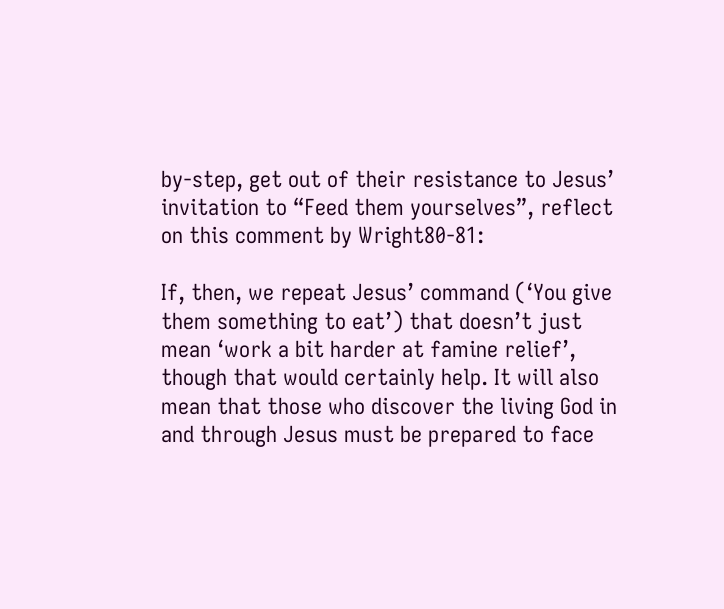by-step, get out of their resistance to Jesus’ invitation to “Feed them yourselves”, reflect on this comment by Wright80-81:

If, then, we repeat Jesus’ command (‘You give them something to eat’) that doesn’t just mean ‘work a bit harder at famine relief’, though that would certainly help. It will also mean that those who discover the living God in and through Jesus must be prepared to face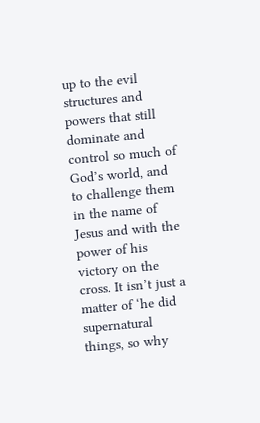up to the evil structures and powers that still dominate and control so much of God’s world, and to challenge them in the name of Jesus and with the power of his victory on the cross. It isn’t just a matter of ‘he did supernatural things, so why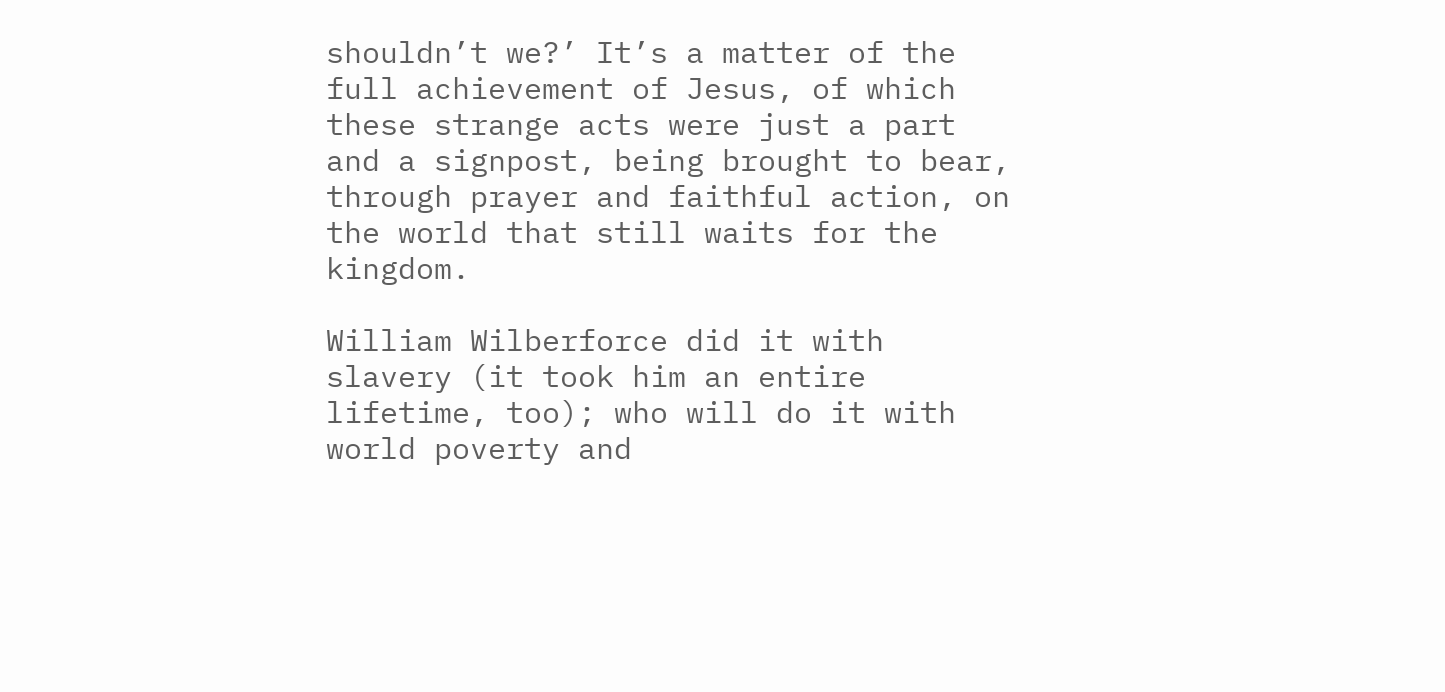shouldn’t we?’ It’s a matter of the full achievement of Jesus, of which these strange acts were just a part and a signpost, being brought to bear, through prayer and faithful action, on the world that still waits for the kingdom.

William Wilberforce did it with slavery (it took him an entire lifetime, too); who will do it with world poverty and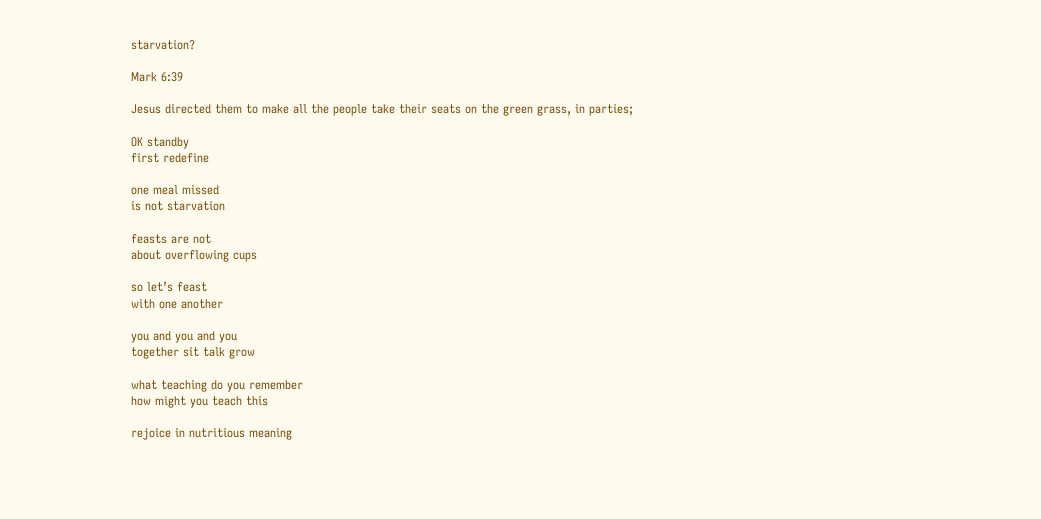starvation?

Mark 6:39

Jesus directed them to make all the people take their seats on the green grass, in parties;

OK standby
first redefine

one meal missed
is not starvation

feasts are not
about overflowing cups

so let’s feast
with one another

you and you and you
together sit talk grow

what teaching do you remember
how might you teach this

rejoice in nutritious meaning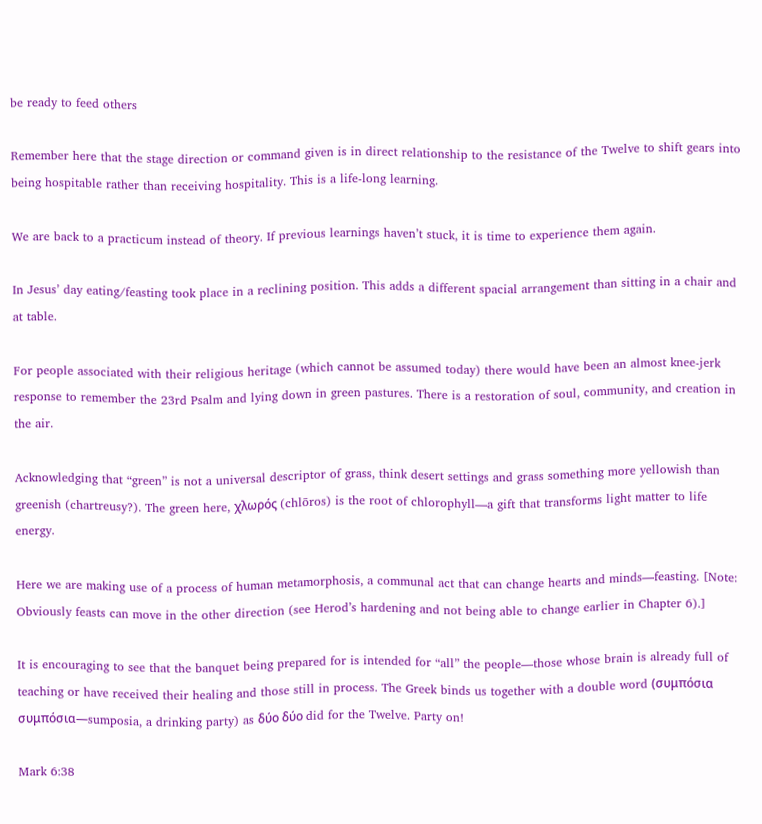be ready to feed others

Remember here that the stage direction or command given is in direct relationship to the resistance of the Twelve to shift gears into being hospitable rather than receiving hospitality. This is a life-long learning.

We are back to a practicum instead of theory. If previous learnings haven’t stuck, it is time to experience them again.

In Jesus’ day eating/feasting took place in a reclining position. This adds a different spacial arrangement than sitting in a chair and at table.

For people associated with their religious heritage (which cannot be assumed today) there would have been an almost knee-jerk response to remember the 23rd Psalm and lying down in green pastures. There is a restoration of soul, community, and creation in the air.

Acknowledging that “green” is not a universal descriptor of grass, think desert settings and grass something more yellowish than greenish (chartreusy?). The green here, χλωρός (chlōros) is the root of chlorophyll—a gift that transforms light matter to life energy.

Here we are making use of a process of human metamorphosis, a communal act that can change hearts and minds—feasting. [Note: Obviously feasts can move in the other direction (see Herod’s hardening and not being able to change earlier in Chapter 6).]

It is encouraging to see that the banquet being prepared for is intended for “all” the people—those whose brain is already full of teaching or have received their healing and those still in process. The Greek binds us together with a double word (συμπόσια συμπόσια—sumposia, a drinking party) as δύο δύο did for the Twelve. Party on!

Mark 6:38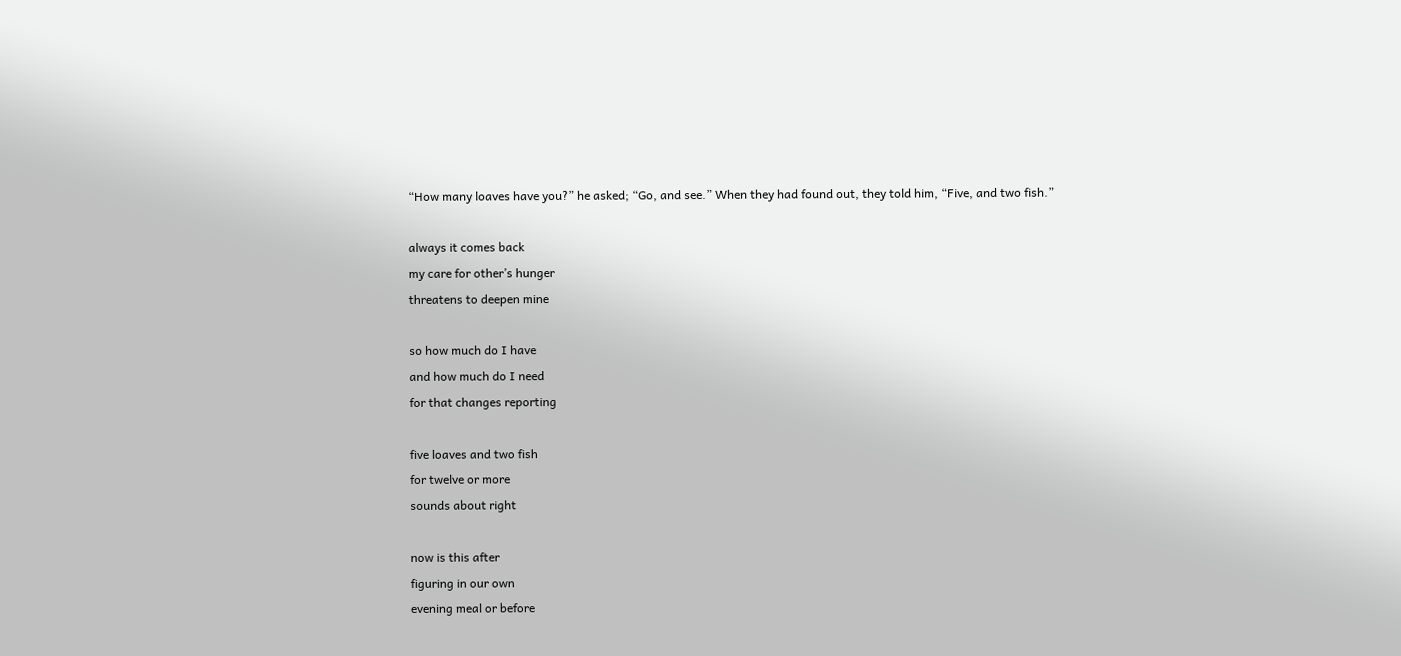“How many loaves have you?” he asked; “Go, and see.” When they had found out, they told him, “Five, and two fish.”

always it comes back
my care for other’s hunger
threatens to deepen mine

so how much do I have
and how much do I need
for that changes reporting

five loaves and two fish
for twelve or more
sounds about right

now is this after
figuring in our own
evening meal or before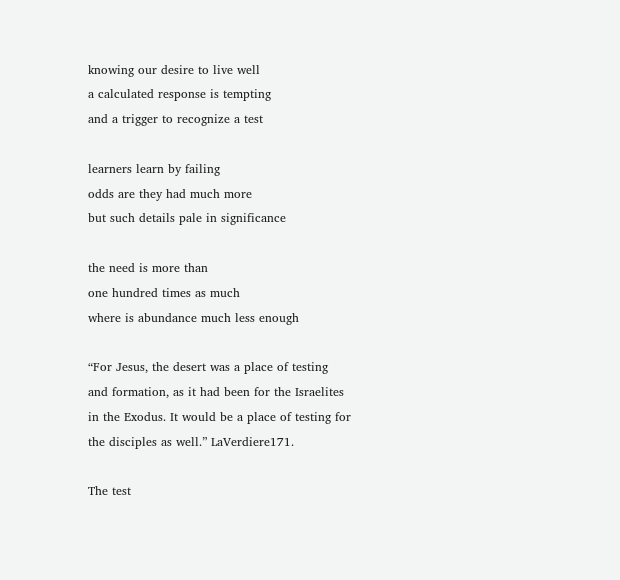knowing our desire to live well
a calculated response is tempting
and a trigger to recognize a test

learners learn by failing
odds are they had much more
but such details pale in significance

the need is more than
one hundred times as much
where is abundance much less enough

“For Jesus, the desert was a place of testing and formation, as it had been for the Israelites in the Exodus. It would be a place of testing for the disciples as well.” LaVerdiere171.

The test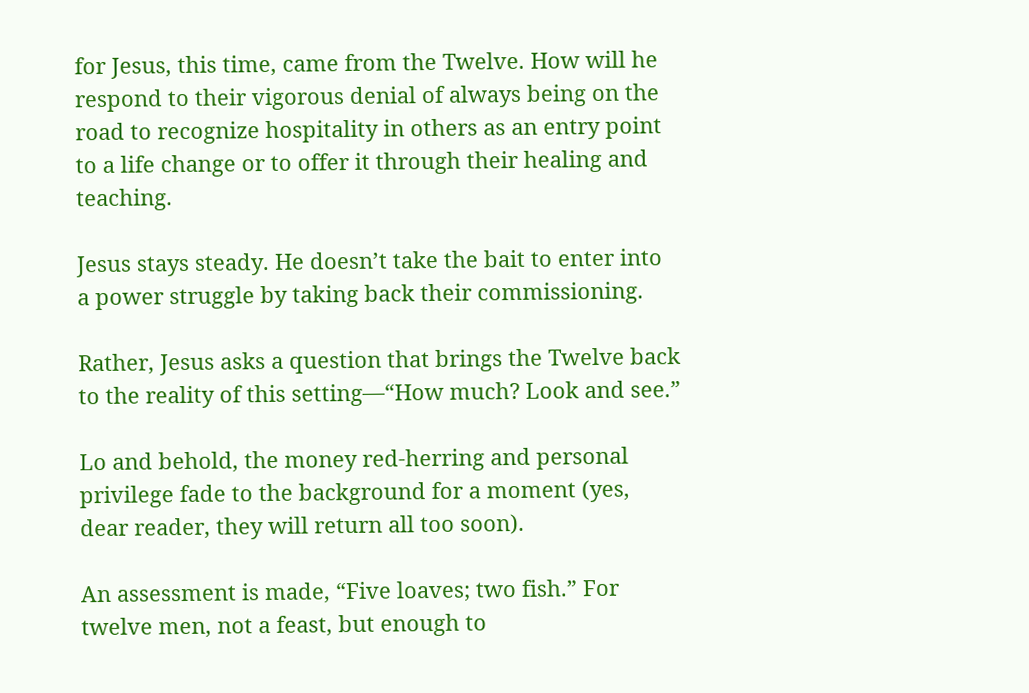for Jesus, this time, came from the Twelve. How will he respond to their vigorous denial of always being on the road to recognize hospitality in others as an entry point to a life change or to offer it through their healing and teaching.

Jesus stays steady. He doesn’t take the bait to enter into a power struggle by taking back their commissioning.

Rather, Jesus asks a question that brings the Twelve back to the reality of this setting—“How much? Look and see.”

Lo and behold, the money red-herring and personal privilege fade to the background for a moment (yes, dear reader, they will return all too soon).

An assessment is made, “Five loaves; two fish.” For twelve men, not a feast, but enough to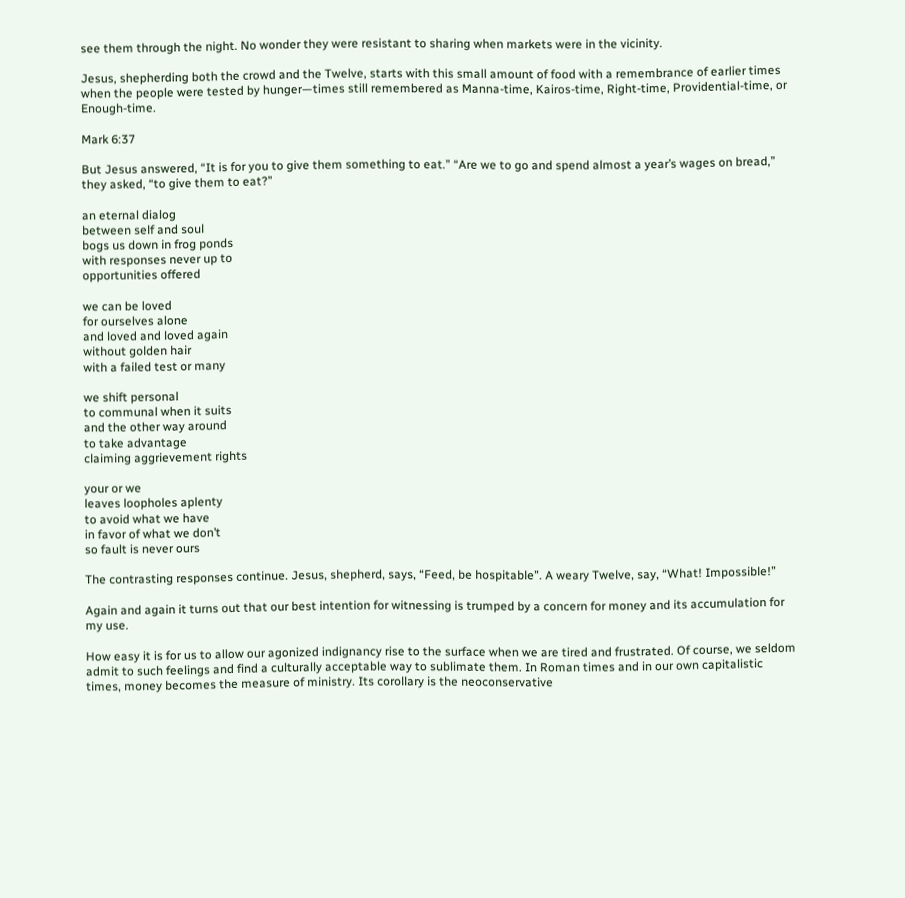see them through the night. No wonder they were resistant to sharing when markets were in the vicinity.

Jesus, shepherding both the crowd and the Twelve, starts with this small amount of food with a remembrance of earlier times when the people were tested by hunger—times still remembered as Manna-time, Kairos-time, Right-time, Providential-time, or Enough-time.

Mark 6:37

But Jesus answered, “It is for you to give them something to eat.” “Are we to go and spend almost a year’s wages on bread,” they asked, “to give them to eat?”

an eternal dialog
between self and soul
bogs us down in frog ponds
with responses never up to
opportunities offered

we can be loved
for ourselves alone
and loved and loved again
without golden hair
with a failed test or many

we shift personal
to communal when it suits
and the other way around
to take advantage
claiming aggrievement rights

your or we
leaves loopholes aplenty
to avoid what we have
in favor of what we don’t
so fault is never ours

The contrasting responses continue. Jesus, shepherd, says, “Feed, be hospitable”. A weary Twelve, say, “What! Impossible!”

Again and again it turns out that our best intention for witnessing is trumped by a concern for money and its accumulation for my use.

How easy it is for us to allow our agonized indignancy rise to the surface when we are tired and frustrated. Of course, we seldom admit to such feelings and find a culturally acceptable way to sublimate them. In Roman times and in our own capitalistic times, money becomes the measure of ministry. Its corollary is the neoconservative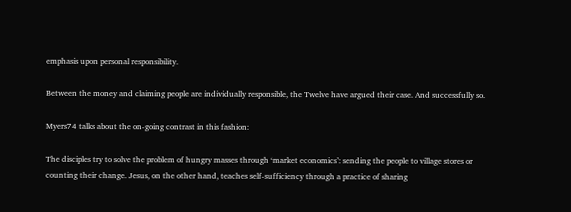emphasis upon personal responsibility.

Between the money and claiming people are individually responsible, the Twelve have argued their case. And successfully so.

Myers74 talks about the on-going contrast in this fashion:

The disciples try to solve the problem of hungry masses through ‘market economics’: sending the people to village stores or counting their change. Jesus, on the other hand, teaches self-sufficiency through a practice of sharing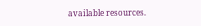available resources.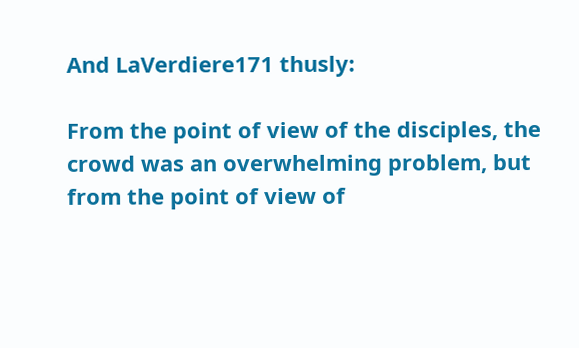And LaVerdiere171 thusly:

From the point of view of the disciples, the crowd was an overwhelming problem, but from the point of view of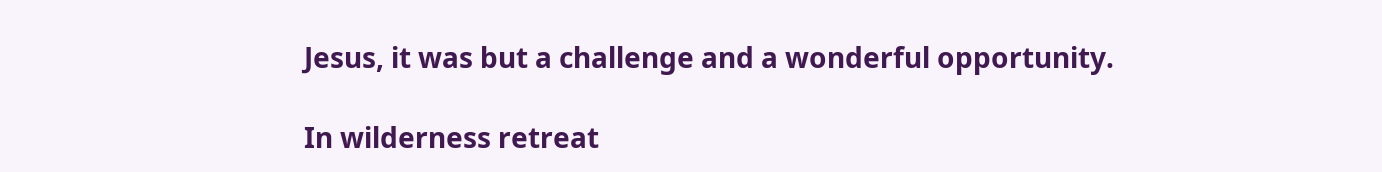Jesus, it was but a challenge and a wonderful opportunity.

In wilderness retreat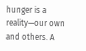hunger is a reality—our own and others. A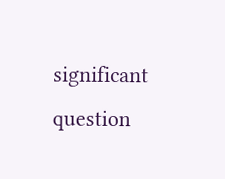significant question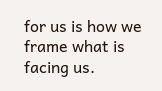for us is how we frame what is facing us.